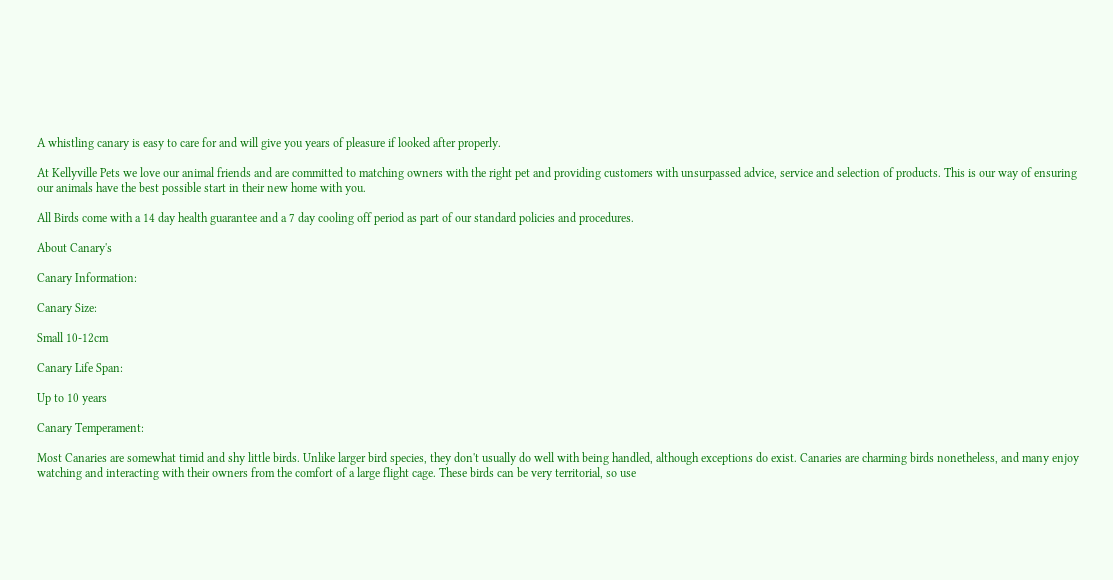A whistling canary is easy to care for and will give you years of pleasure if looked after properly.

At Kellyville Pets we love our animal friends and are committed to matching owners with the right pet and providing customers with unsurpassed advice, service and selection of products. This is our way of ensuring our animals have the best possible start in their new home with you.

All Birds come with a 14 day health guarantee and a 7 day cooling off period as part of our standard policies and procedures.

About Canary's

Canary Information:

Canary Size:

Small 10-12cm

Canary Life Span:

Up to 10 years

Canary Temperament:

Most Canaries are somewhat timid and shy little birds. Unlike larger bird species, they don't usually do well with being handled, although exceptions do exist. Canaries are charming birds nonetheless, and many enjoy watching and interacting with their owners from the comfort of a large flight cage. These birds can be very territorial, so use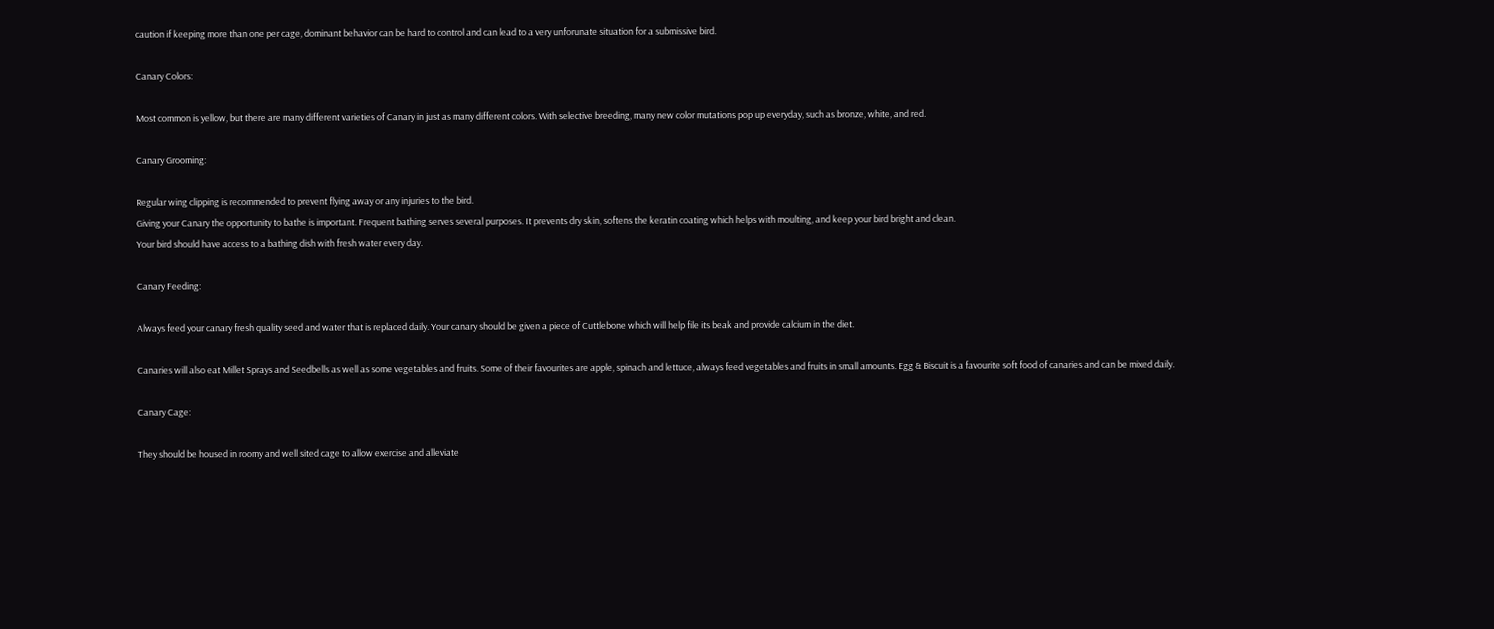caution if keeping more than one per cage, dominant behavior can be hard to control and can lead to a very unforunate situation for a submissive bird.

Canary Colors:

Most common is yellow, but there are many different varieties of Canary in just as many different colors. With selective breeding, many new color mutations pop up everyday, such as bronze, white, and red.

Canary Grooming:

Regular wing clipping is recommended to prevent flying away or any injuries to the bird.
Giving your Canary the opportunity to bathe is important. Frequent bathing serves several purposes. It prevents dry skin, softens the keratin coating which helps with moulting, and keep your bird bright and clean.
Your bird should have access to a bathing dish with fresh water every day.

Canary Feeding:

Always feed your canary fresh quality seed and water that is replaced daily. Your canary should be given a piece of Cuttlebone which will help file its beak and provide calcium in the diet.

Canaries will also eat Millet Sprays and Seedbells as well as some vegetables and fruits. Some of their favourites are apple, spinach and lettuce, always feed vegetables and fruits in small amounts. Egg & Biscuit is a favourite soft food of canaries and can be mixed daily.

Canary Cage:

They should be housed in roomy and well sited cage to allow exercise and alleviate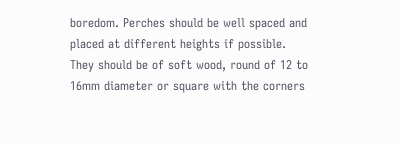boredom. Perches should be well spaced and placed at different heights if possible. They should be of soft wood, round of 12 to 16mm diameter or square with the corners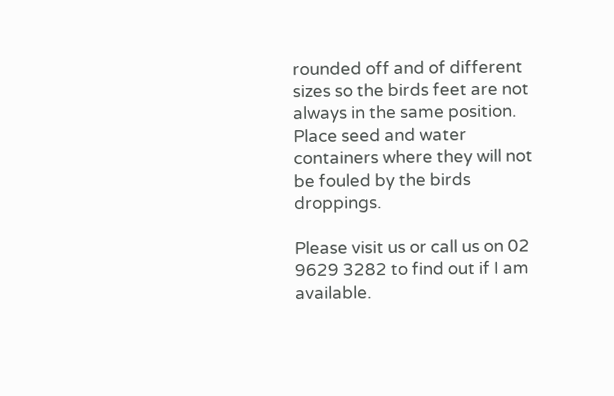rounded off and of different sizes so the birds feet are not always in the same position. Place seed and water containers where they will not be fouled by the birds droppings.

Please visit us or call us on 02 9629 3282 to find out if I am available.